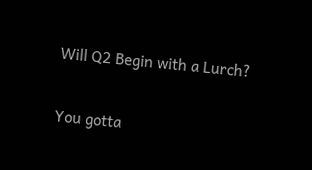Will Q2 Begin with a Lurch?


You gotta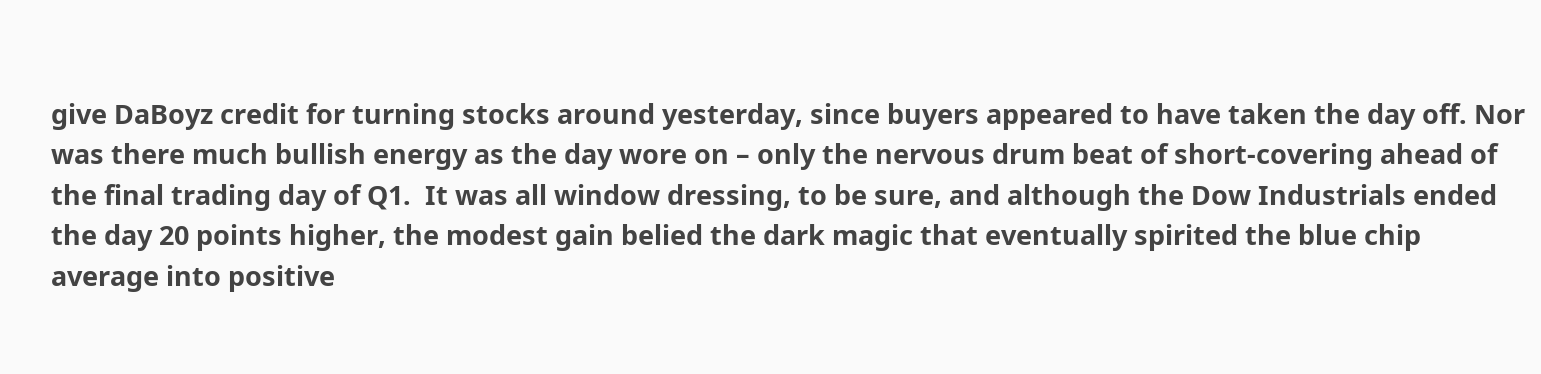give DaBoyz credit for turning stocks around yesterday, since buyers appeared to have taken the day off. Nor was there much bullish energy as the day wore on – only the nervous drum beat of short-covering ahead of the final trading day of Q1.  It was all window dressing, to be sure, and although the Dow Industrials ended the day 20 points higher, the modest gain belied the dark magic that eventually spirited the blue chip average into positive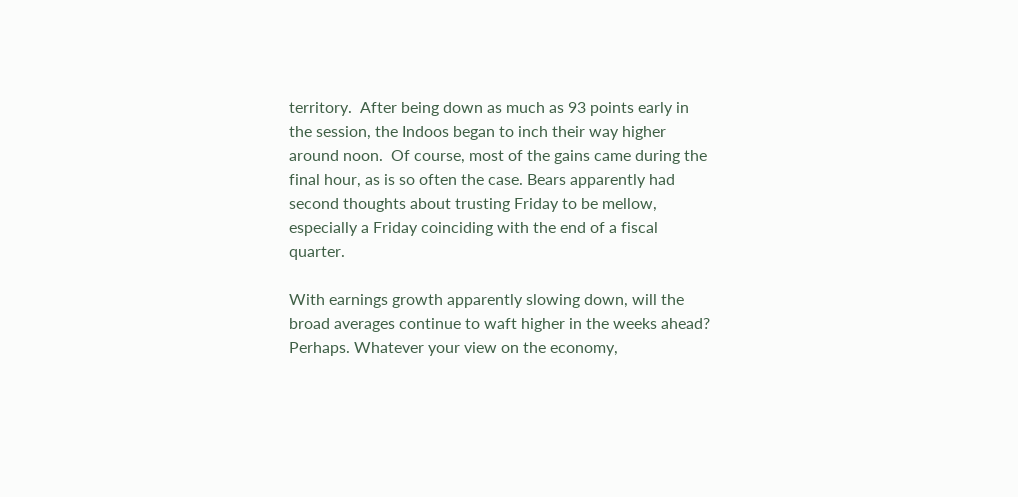territory.  After being down as much as 93 points early in the session, the Indoos began to inch their way higher around noon.  Of course, most of the gains came during the final hour, as is so often the case. Bears apparently had second thoughts about trusting Friday to be mellow, especially a Friday coinciding with the end of a fiscal quarter.

With earnings growth apparently slowing down, will the broad averages continue to waft higher in the weeks ahead?  Perhaps. Whatever your view on the economy,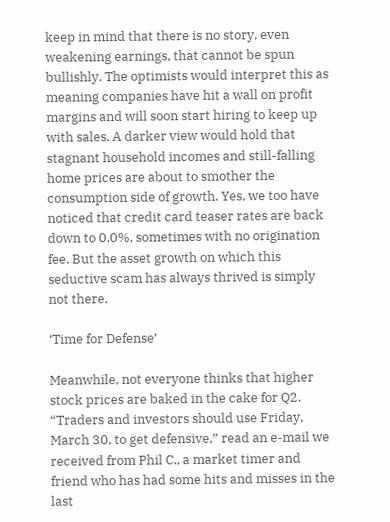keep in mind that there is no story, even weakening earnings, that cannot be spun bullishly. The optimists would interpret this as meaning companies have hit a wall on profit margins and will soon start hiring to keep up with sales. A darker view would hold that stagnant household incomes and still-falling home prices are about to smother the consumption side of growth. Yes, we too have noticed that credit card teaser rates are back down to 0.0%, sometimes with no origination fee. But the asset growth on which this seductive scam has always thrived is simply not there.

‘Time for Defense’

Meanwhile, not everyone thinks that higher stock prices are baked in the cake for Q2.  “Traders and investors should use Friday, March 30, to get defensive,” read an e-mail we received from Phil C., a market timer and friend who has had some hits and misses in the last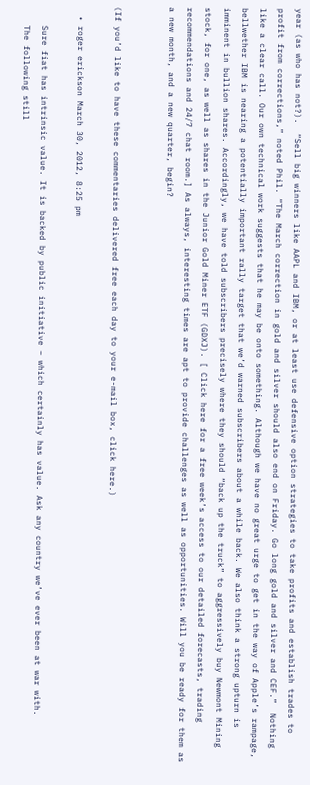year (as who has not?).  “Sell big winners like AAPL and IBM, or at least use defensive option strategies to take profits and establish trades to profit from corrections,” noted Phil. “The March correction in gold and silver should also end on Friday. Go long gold and silver and CEF.”  Nothing like a clear call. Our own technical work suggests that he may be onto something. Although we have no great urge to get in the way of Apple’s rampage, bellwether IBM is nearing a potentially important rally target that we’d warned subscribers about a while back. We also think a strong upturn is imminent in bullion shares. Accordingly, we have told subscribers precisely where they should “back up the truck” to aggressively buy Newmont Mining stock, for one, as well as shares in the Junior Gold Miner ETF (GDXJ). [ Click here for a free week’s access to our detailed forecasts, trading recommendations and 24/7 chat room.] As always, interesting times are apt to provide challenges as well as opportunities. Will you be ready for them as a new month, and a new quarter, begin?


(If you’d like to have these commentaries delivered free each day to your e-mail box, click here.)

  • roger erickson March 30, 2012, 8:25 pm

    Sure fiat has intrinsic value. It is backed by public initiative – which certainly has value. Ask any country we’ve ever been at war with.
    The following still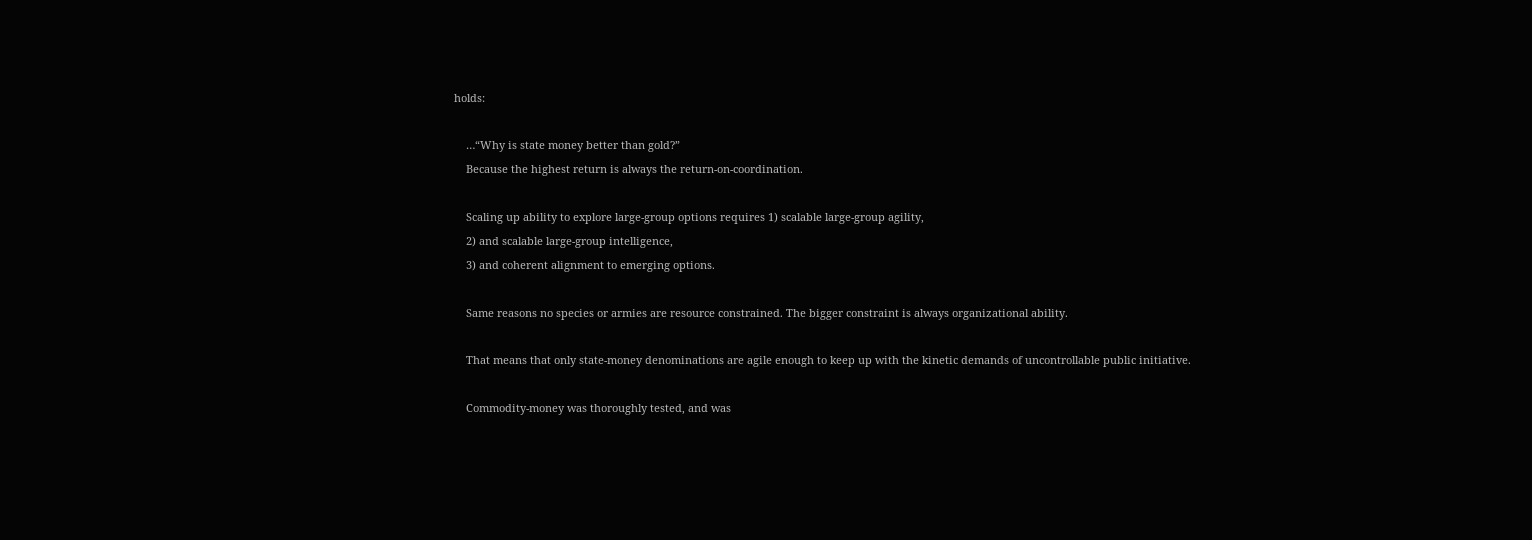holds:

    …“Why is state money better than gold?”
    Because the highest return is always the return-on-coordination.

    Scaling up ability to explore large-group options requires 1) scalable large-group agility,
    2) and scalable large-group intelligence,
    3) and coherent alignment to emerging options.

    Same reasons no species or armies are resource constrained. The bigger constraint is always organizational ability.

    That means that only state-money denominations are agile enough to keep up with the kinetic demands of uncontrollable public initiative.

    Commodity-money was thoroughly tested, and was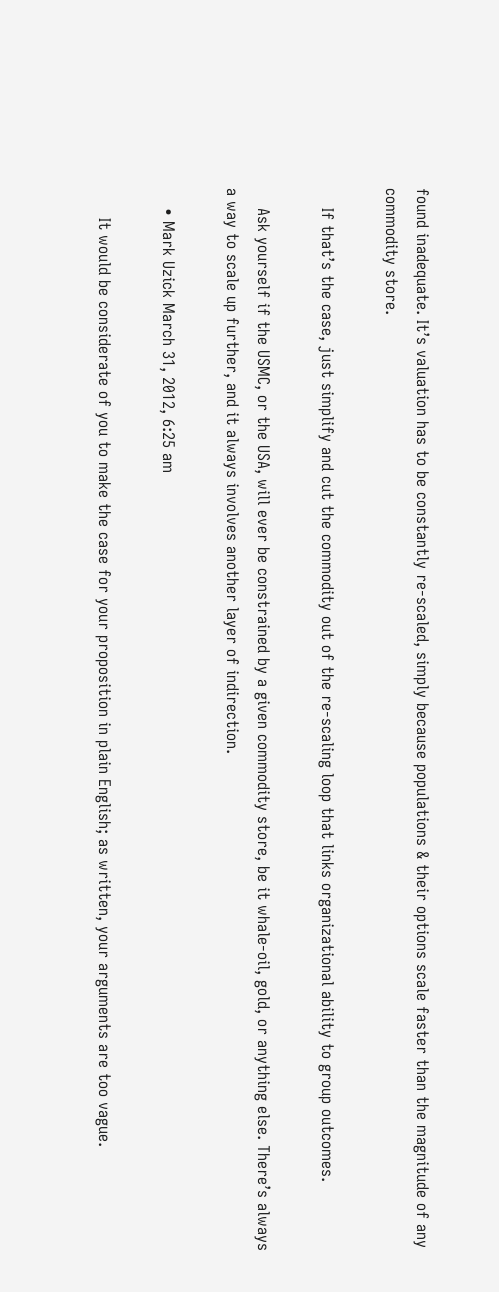found inadequate. It’s valuation has to be constantly re-scaled, simply because populations & their options scale faster than the magnitude of any commodity store.

    If that’s the case, just simplify and cut the commodity out of the re-scaling loop that links organizational ability to group outcomes.

    Ask yourself if the USMC, or the USA, will ever be constrained by a given commodity store, be it whale-oil, gold, or anything else. There’s always a way to scale up further, and it always involves another layer of indirection.

    • Mark Uzick March 31, 2012, 6:25 am

      It would be considerate of you to make the case for your proposition in plain English; as written, your arguments are too vague.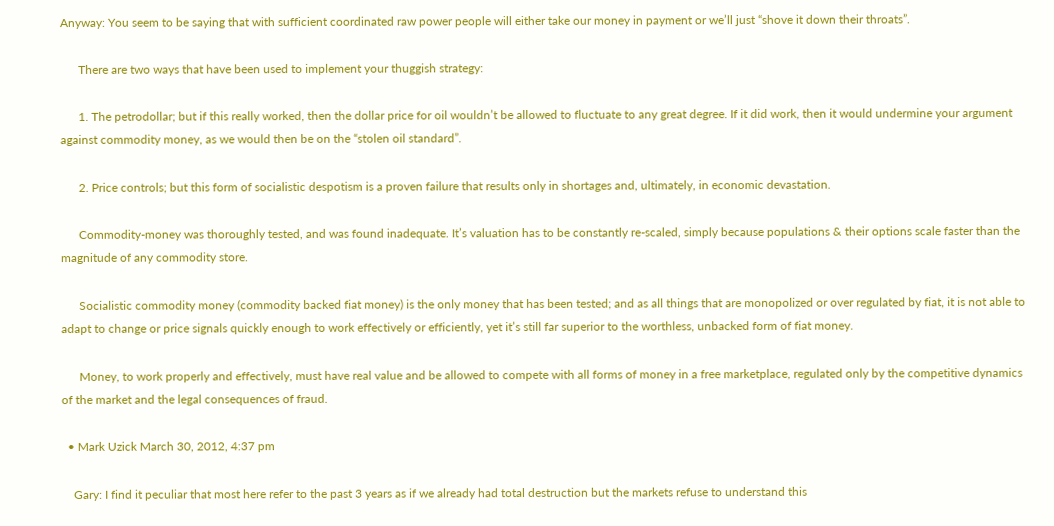Anyway: You seem to be saying that with sufficient coordinated raw power people will either take our money in payment or we’ll just “shove it down their throats”.

      There are two ways that have been used to implement your thuggish strategy:

      1. The petrodollar; but if this really worked, then the dollar price for oil wouldn’t be allowed to fluctuate to any great degree. If it did work, then it would undermine your argument against commodity money, as we would then be on the “stolen oil standard”.

      2. Price controls; but this form of socialistic despotism is a proven failure that results only in shortages and, ultimately, in economic devastation.

      Commodity-money was thoroughly tested, and was found inadequate. It’s valuation has to be constantly re-scaled, simply because populations & their options scale faster than the magnitude of any commodity store.

      Socialistic commodity money (commodity backed fiat money) is the only money that has been tested; and as all things that are monopolized or over regulated by fiat, it is not able to adapt to change or price signals quickly enough to work effectively or efficiently, yet it’s still far superior to the worthless, unbacked form of fiat money.

      Money, to work properly and effectively, must have real value and be allowed to compete with all forms of money in a free marketplace, regulated only by the competitive dynamics of the market and the legal consequences of fraud.

  • Mark Uzick March 30, 2012, 4:37 pm

    Gary: I find it peculiar that most here refer to the past 3 years as if we already had total destruction but the markets refuse to understand this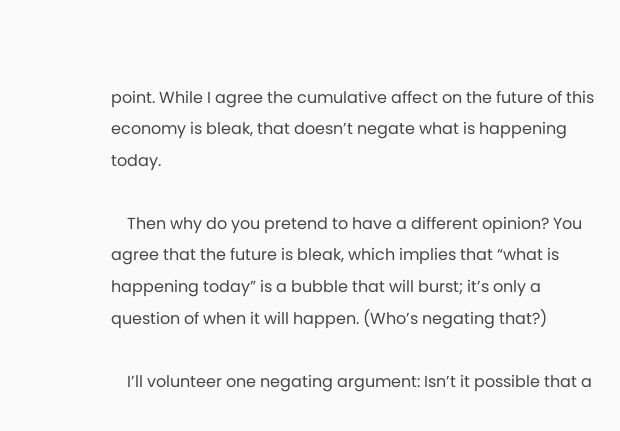point. While I agree the cumulative affect on the future of this economy is bleak, that doesn’t negate what is happening today.

    Then why do you pretend to have a different opinion? You agree that the future is bleak, which implies that “what is happening today” is a bubble that will burst; it’s only a question of when it will happen. (Who’s negating that?)

    I’ll volunteer one negating argument: Isn’t it possible that a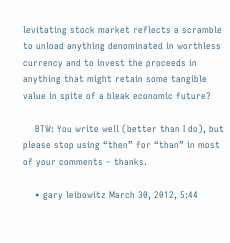levitating stock market reflects a scramble to unload anything denominated in worthless currency and to invest the proceeds in anything that might retain some tangible value in spite of a bleak economic future?

    BTW: You write well (better than I do), but please stop using “then” for “than” in most of your comments – thanks.

    • gary leibowitz March 30, 2012, 5:44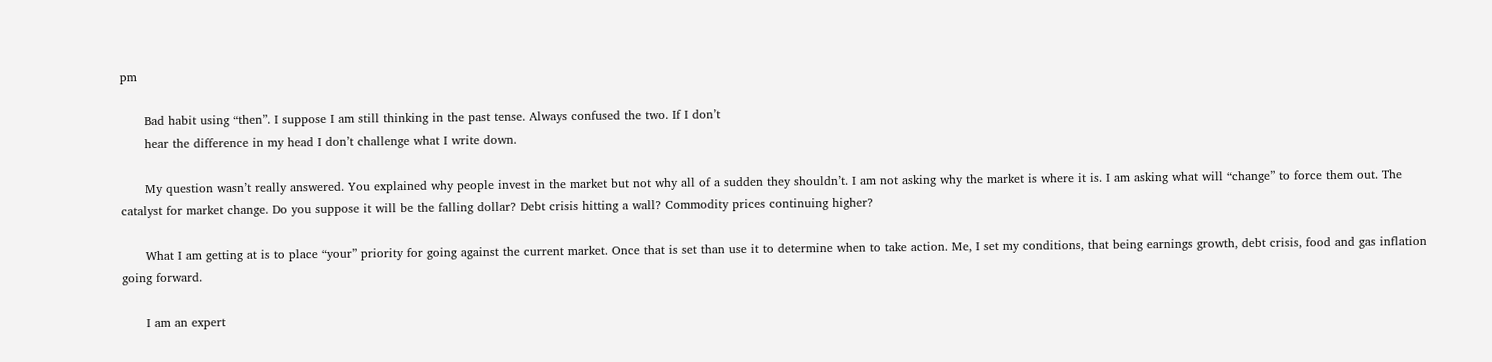pm

      Bad habit using “then”. I suppose I am still thinking in the past tense. Always confused the two. If I don’t
      hear the difference in my head I don’t challenge what I write down.

      My question wasn’t really answered. You explained why people invest in the market but not why all of a sudden they shouldn’t. I am not asking why the market is where it is. I am asking what will “change” to force them out. The catalyst for market change. Do you suppose it will be the falling dollar? Debt crisis hitting a wall? Commodity prices continuing higher?

      What I am getting at is to place “your” priority for going against the current market. Once that is set than use it to determine when to take action. Me, I set my conditions, that being earnings growth, debt crisis, food and gas inflation going forward.

      I am an expert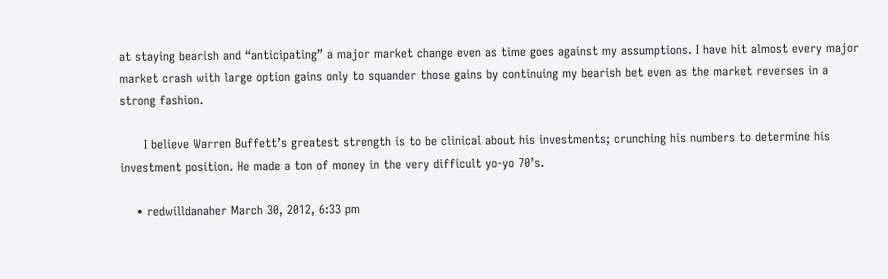at staying bearish and “anticipating” a major market change even as time goes against my assumptions. I have hit almost every major market crash with large option gains only to squander those gains by continuing my bearish bet even as the market reverses in a strong fashion.

      I believe Warren Buffett’s greatest strength is to be clinical about his investments; crunching his numbers to determine his investment position. He made a ton of money in the very difficult yo-yo 70’s.

    • redwilldanaher March 30, 2012, 6:33 pm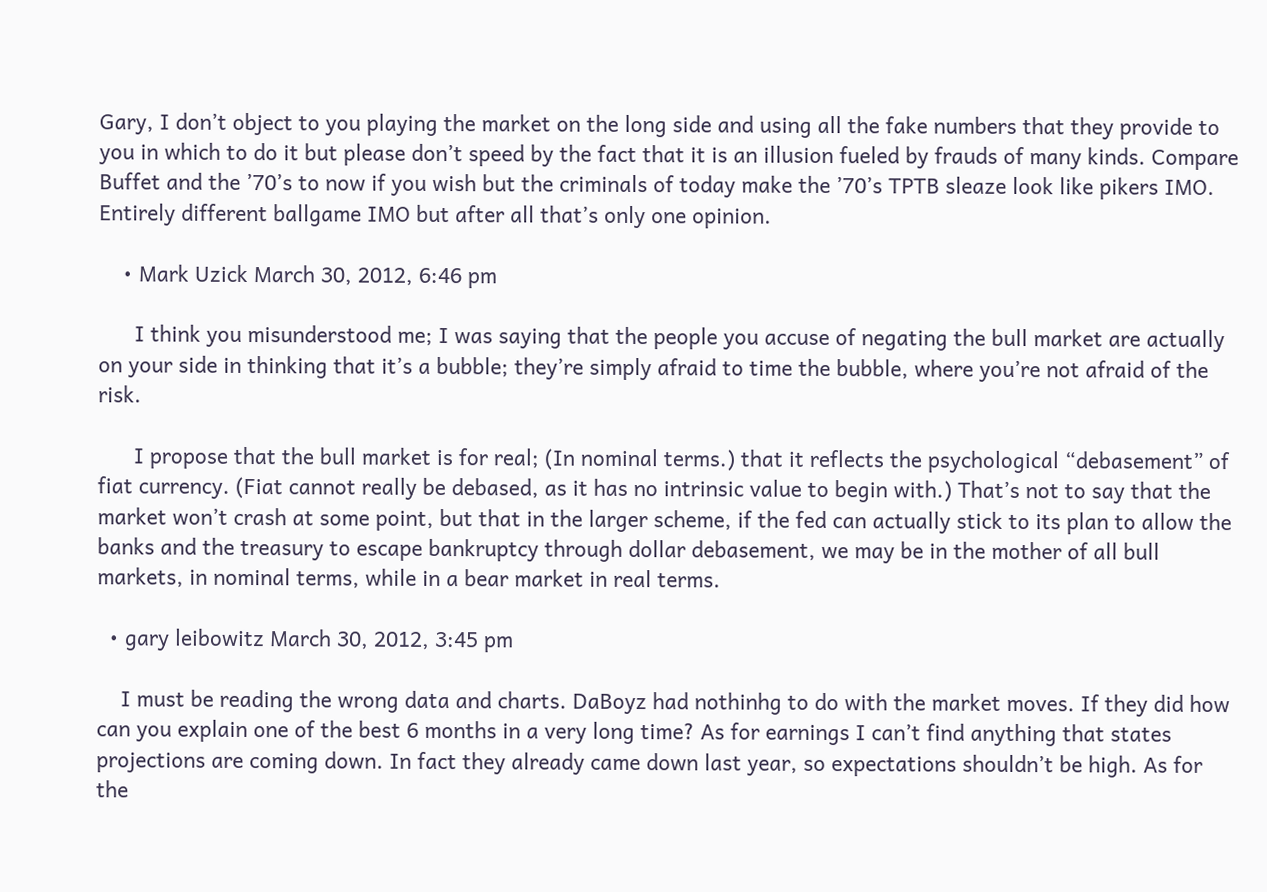Gary, I don’t object to you playing the market on the long side and using all the fake numbers that they provide to you in which to do it but please don’t speed by the fact that it is an illusion fueled by frauds of many kinds. Compare Buffet and the ’70’s to now if you wish but the criminals of today make the ’70’s TPTB sleaze look like pikers IMO. Entirely different ballgame IMO but after all that’s only one opinion.

    • Mark Uzick March 30, 2012, 6:46 pm

      I think you misunderstood me; I was saying that the people you accuse of negating the bull market are actually on your side in thinking that it’s a bubble; they’re simply afraid to time the bubble, where you’re not afraid of the risk.

      I propose that the bull market is for real; (In nominal terms.) that it reflects the psychological “debasement” of fiat currency. (Fiat cannot really be debased, as it has no intrinsic value to begin with.) That’s not to say that the market won’t crash at some point, but that in the larger scheme, if the fed can actually stick to its plan to allow the banks and the treasury to escape bankruptcy through dollar debasement, we may be in the mother of all bull markets, in nominal terms, while in a bear market in real terms.

  • gary leibowitz March 30, 2012, 3:45 pm

    I must be reading the wrong data and charts. DaBoyz had nothinhg to do with the market moves. If they did how can you explain one of the best 6 months in a very long time? As for earnings I can’t find anything that states projections are coming down. In fact they already came down last year, so expectations shouldn’t be high. As for the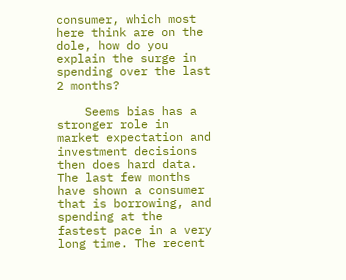consumer, which most here think are on the dole, how do you explain the surge in spending over the last 2 months?

    Seems bias has a stronger role in market expectation and investment decisions then does hard data. The last few months have shown a consumer that is borrowing, and spending at the fastest pace in a very long time. The recent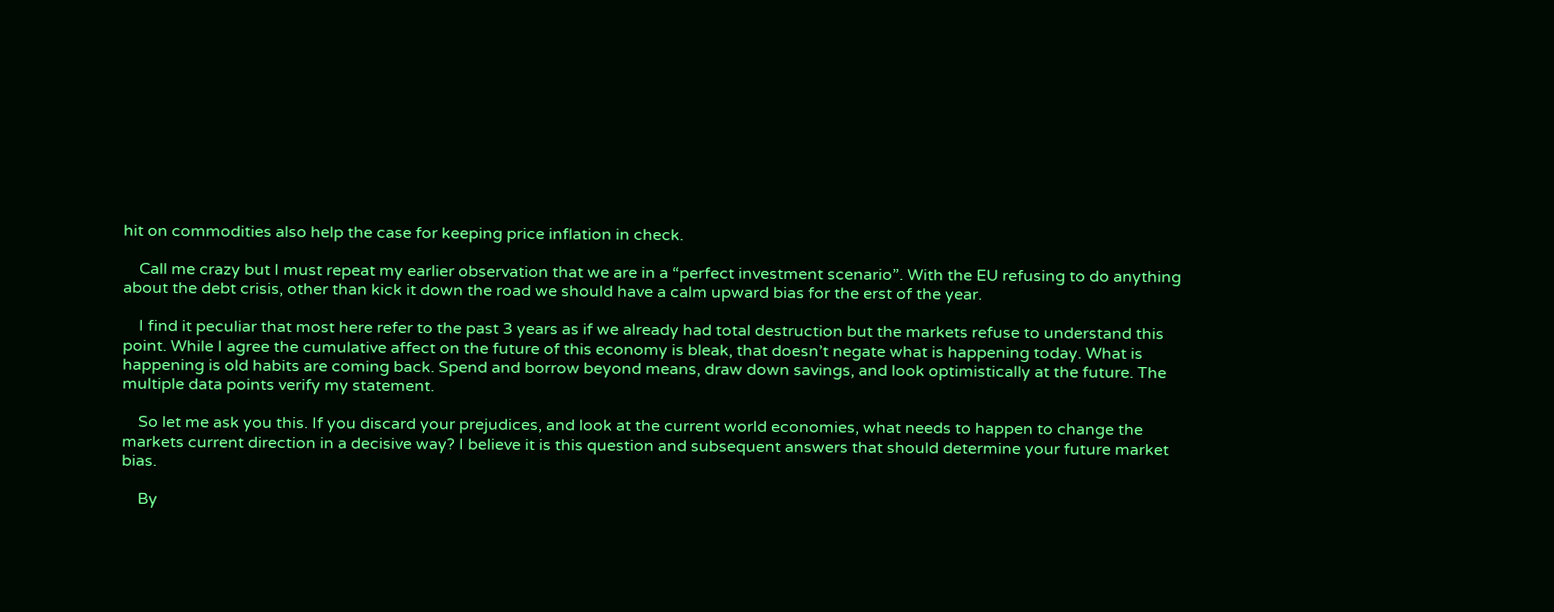hit on commodities also help the case for keeping price inflation in check.

    Call me crazy but I must repeat my earlier observation that we are in a “perfect investment scenario”. With the EU refusing to do anything about the debt crisis, other than kick it down the road we should have a calm upward bias for the erst of the year.

    I find it peculiar that most here refer to the past 3 years as if we already had total destruction but the markets refuse to understand this point. While I agree the cumulative affect on the future of this economy is bleak, that doesn’t negate what is happening today. What is happening is old habits are coming back. Spend and borrow beyond means, draw down savings, and look optimistically at the future. The multiple data points verify my statement.

    So let me ask you this. If you discard your prejudices, and look at the current world economies, what needs to happen to change the markets current direction in a decisive way? I believe it is this question and subsequent answers that should determine your future market bias.

    By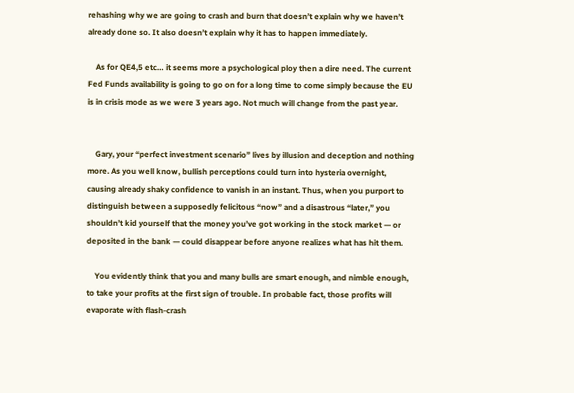rehashing why we are going to crash and burn that doesn’t explain why we haven’t already done so. It also doesn’t explain why it has to happen immediately.

    As for QE4,5 etc… it seems more a psychological ploy then a dire need. The current Fed Funds availability is going to go on for a long time to come simply because the EU is in crisis mode as we were 3 years ago. Not much will change from the past year.


    Gary, your “perfect investment scenario” lives by illusion and deception and nothing more. As you well know, bullish perceptions could turn into hysteria overnight, causing already shaky confidence to vanish in an instant. Thus, when you purport to distinguish between a supposedly felicitous “now” and a disastrous “later,” you shouldn’t kid yourself that the money you’ve got working in the stock market — or deposited in the bank — could disappear before anyone realizes what has hit them.

    You evidently think that you and many bulls are smart enough, and nimble enough, to take your profits at the first sign of trouble. In probable fact, those profits will evaporate with flash-crash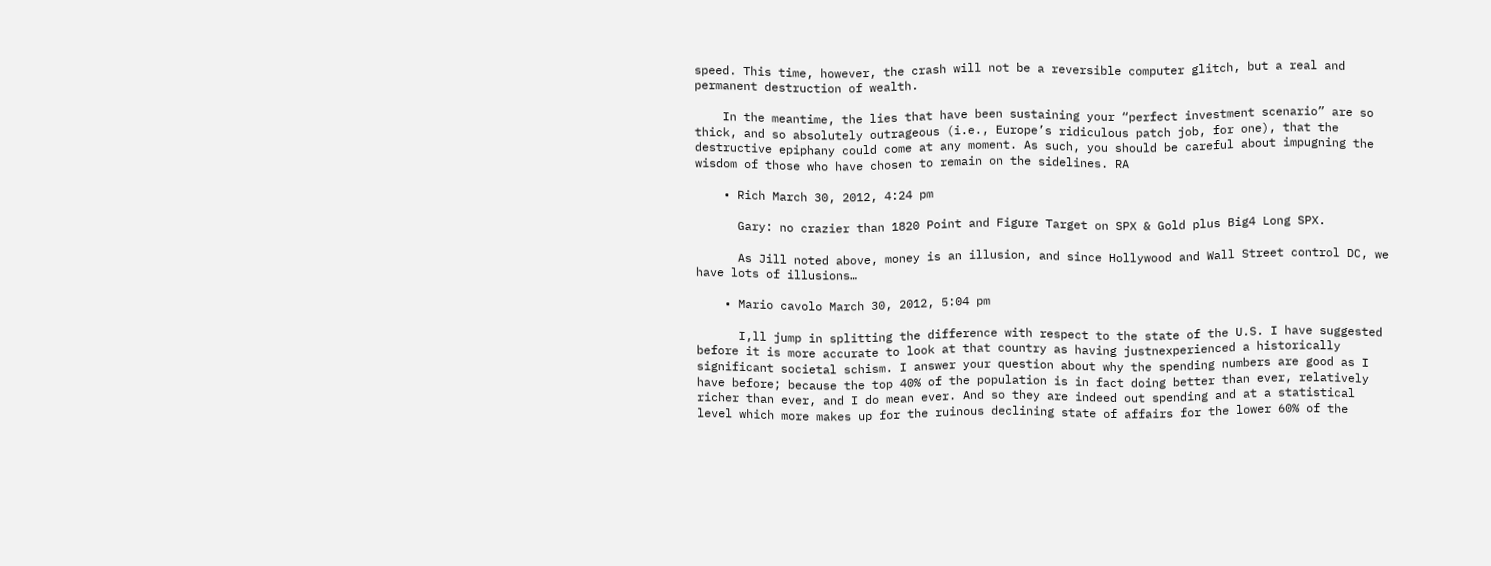speed. This time, however, the crash will not be a reversible computer glitch, but a real and permanent destruction of wealth.

    In the meantime, the lies that have been sustaining your “perfect investment scenario” are so thick, and so absolutely outrageous (i.e., Europe’s ridiculous patch job, for one), that the destructive epiphany could come at any moment. As such, you should be careful about impugning the wisdom of those who have chosen to remain on the sidelines. RA

    • Rich March 30, 2012, 4:24 pm

      Gary: no crazier than 1820 Point and Figure Target on SPX & Gold plus Big4 Long SPX.

      As Jill noted above, money is an illusion, and since Hollywood and Wall Street control DC, we have lots of illusions…

    • Mario cavolo March 30, 2012, 5:04 pm

      I,ll jump in splitting the difference with respect to the state of the U.S. I have suggested before it is more accurate to look at that country as having justnexperienced a historically significant societal schism. I answer your question about why the spending numbers are good as I have before; because the top 40% of the population is in fact doing better than ever, relatively richer than ever, and I do mean ever. And so they are indeed out spending and at a statistical level which more makes up for the ruinous declining state of affairs for the lower 60% of the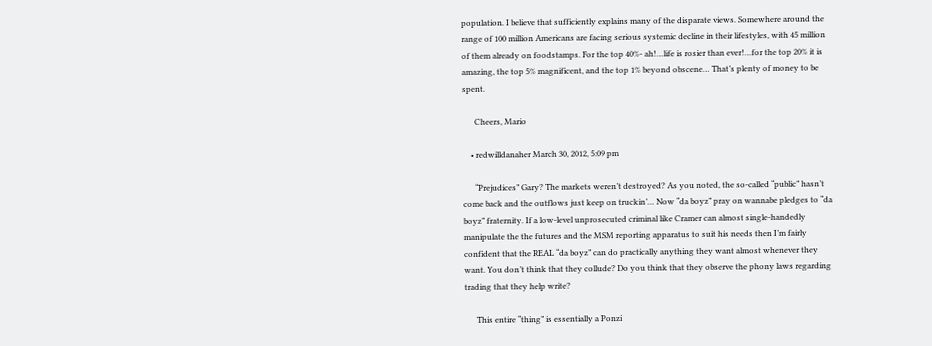population. I believe that sufficiently explains many of the disparate views. Somewhere around the range of 100 million Americans are facing serious systemic decline in their lifestyles, with 45 million of them already on foodstamps. For the top 40%- ah!…life is rosier than ever!…for the top 20% it is amazing, the top 5% magnificent, and the top 1% beyond obscene… That’s plenty of money to be spent.

      Cheers, Mario

    • redwilldanaher March 30, 2012, 5:09 pm

      “Prejudices” Gary? The markets weren’t destroyed? As you noted, the so-called “public” hasn’t come back and the outflows just keep on truckin’… Now “da boyz” pray on wannabe pledges to “da boyz” fraternity. If a low-level unprosecuted criminal like Cramer can almost single-handedly manipulate the the futures and the MSM reporting apparatus to suit his needs then I’m fairly confident that the REAL “da boyz” can do practically anything they want almost whenever they want. You don’t think that they collude? Do you think that they observe the phony laws regarding trading that they help write?

      This entire “thing” is essentially a Ponzi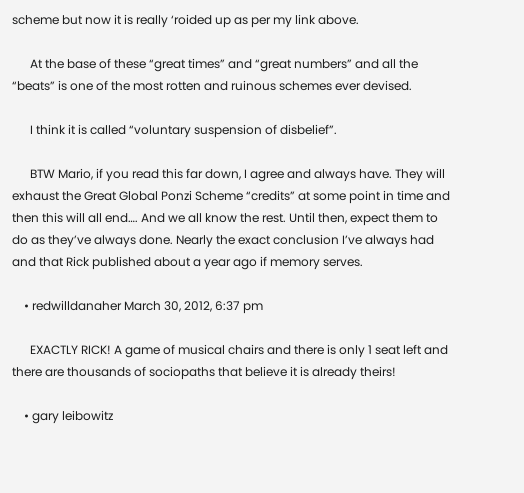scheme but now it is really ‘roided up as per my link above.

      At the base of these “great times” and “great numbers” and all the “beats” is one of the most rotten and ruinous schemes ever devised.

      I think it is called “voluntary suspension of disbelief”.

      BTW Mario, if you read this far down, I agree and always have. They will exhaust the Great Global Ponzi Scheme “credits” at some point in time and then this will all end…. And we all know the rest. Until then, expect them to do as they’ve always done. Nearly the exact conclusion I’ve always had and that Rick published about a year ago if memory serves.

    • redwilldanaher March 30, 2012, 6:37 pm

      EXACTLY RICK! A game of musical chairs and there is only 1 seat left and there are thousands of sociopaths that believe it is already theirs!

    • gary leibowitz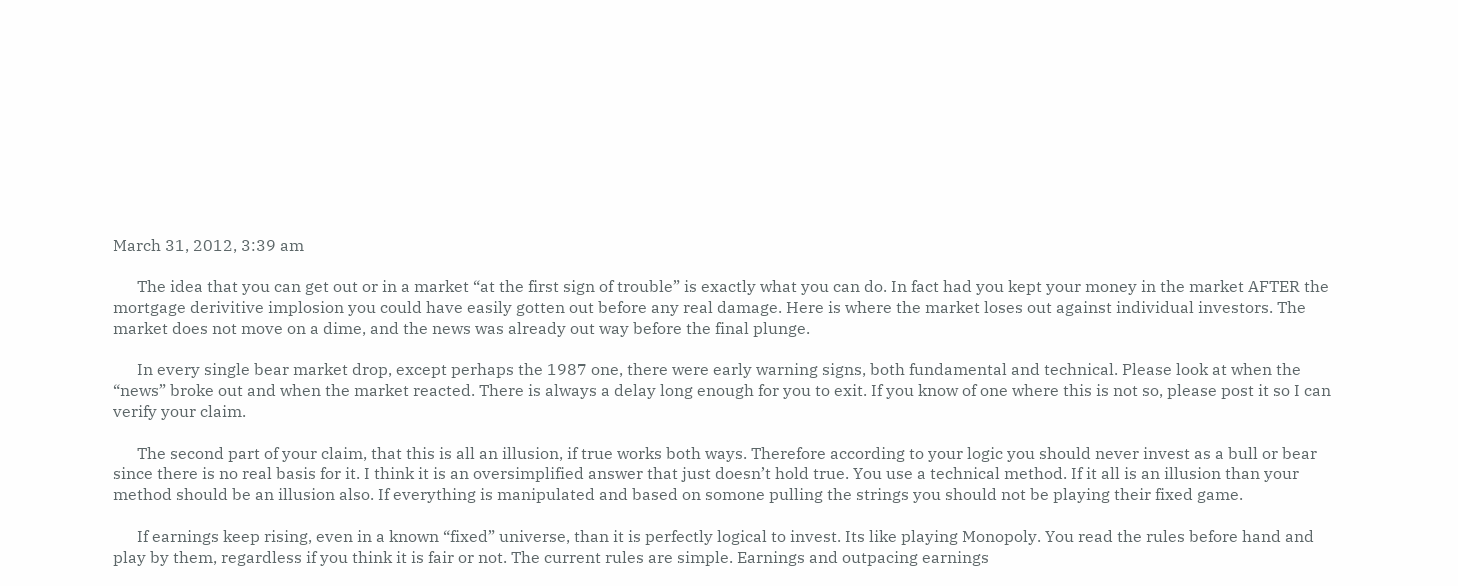March 31, 2012, 3:39 am

      The idea that you can get out or in a market “at the first sign of trouble” is exactly what you can do. In fact had you kept your money in the market AFTER the mortgage derivitive implosion you could have easily gotten out before any real damage. Here is where the market loses out against individual investors. The market does not move on a dime, and the news was already out way before the final plunge.

      In every single bear market drop, except perhaps the 1987 one, there were early warning signs, both fundamental and technical. Please look at when the “news” broke out and when the market reacted. There is always a delay long enough for you to exit. If you know of one where this is not so, please post it so I can verify your claim.

      The second part of your claim, that this is all an illusion, if true works both ways. Therefore according to your logic you should never invest as a bull or bear since there is no real basis for it. I think it is an oversimplified answer that just doesn’t hold true. You use a technical method. If it all is an illusion than your method should be an illusion also. If everything is manipulated and based on somone pulling the strings you should not be playing their fixed game.

      If earnings keep rising, even in a known “fixed” universe, than it is perfectly logical to invest. Its like playing Monopoly. You read the rules before hand and play by them, regardless if you think it is fair or not. The current rules are simple. Earnings and outpacing earnings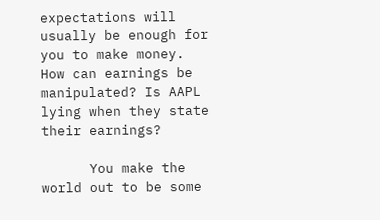expectations will usually be enough for you to make money. How can earnings be manipulated? Is AAPL lying when they state their earnings?

      You make the world out to be some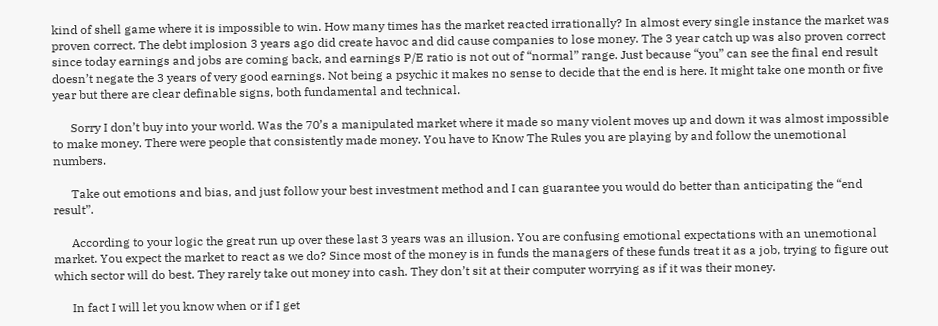kind of shell game where it is impossible to win. How many times has the market reacted irrationally? In almost every single instance the market was proven correct. The debt implosion 3 years ago did create havoc and did cause companies to lose money. The 3 year catch up was also proven correct since today earnings and jobs are coming back, and earnings P/E ratio is not out of “normal” range. Just because “you” can see the final end result doesn’t negate the 3 years of very good earnings. Not being a psychic it makes no sense to decide that the end is here. It might take one month or five year but there are clear definable signs, both fundamental and technical.

      Sorry I don’t buy into your world. Was the 70’s a manipulated market where it made so many violent moves up and down it was almost impossible to make money. There were people that consistently made money. You have to Know The Rules you are playing by and follow the unemotional numbers.

      Take out emotions and bias, and just follow your best investment method and I can guarantee you would do better than anticipating the “end result”.

      According to your logic the great run up over these last 3 years was an illusion. You are confusing emotional expectations with an unemotional market. You expect the market to react as we do? Since most of the money is in funds the managers of these funds treat it as a job, trying to figure out which sector will do best. They rarely take out money into cash. They don’t sit at their computer worrying as if it was their money.

      In fact I will let you know when or if I get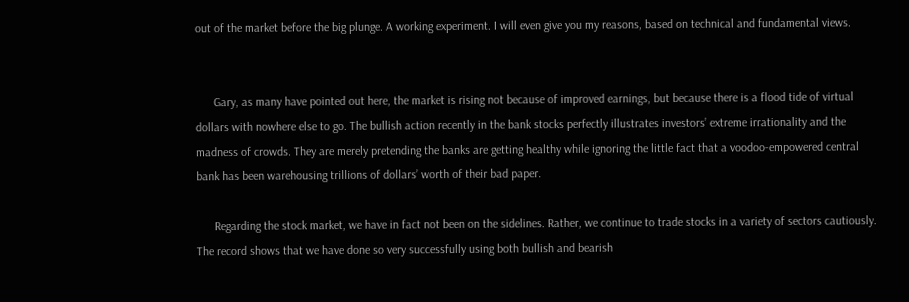out of the market before the big plunge. A working experiment. I will even give you my reasons, based on technical and fundamental views.


      Gary, as many have pointed out here, the market is rising not because of improved earnings, but because there is a flood tide of virtual dollars with nowhere else to go. The bullish action recently in the bank stocks perfectly illustrates investors’ extreme irrationality and the madness of crowds. They are merely pretending the banks are getting healthy while ignoring the little fact that a voodoo-empowered central bank has been warehousing trillions of dollars’ worth of their bad paper.

      Regarding the stock market, we have in fact not been on the sidelines. Rather, we continue to trade stocks in a variety of sectors cautiously. The record shows that we have done so very successfully using both bullish and bearish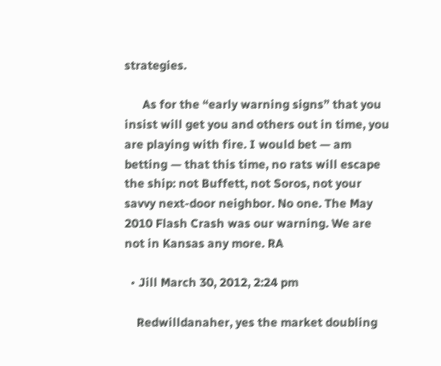strategies.

      As for the “early warning signs” that you insist will get you and others out in time, you are playing with fire. I would bet — am betting — that this time, no rats will escape the ship: not Buffett, not Soros, not your savvy next-door neighbor. No one. The May 2010 Flash Crash was our warning. We are not in Kansas any more. RA

  • Jill March 30, 2012, 2:24 pm

    Redwilldanaher, yes the market doubling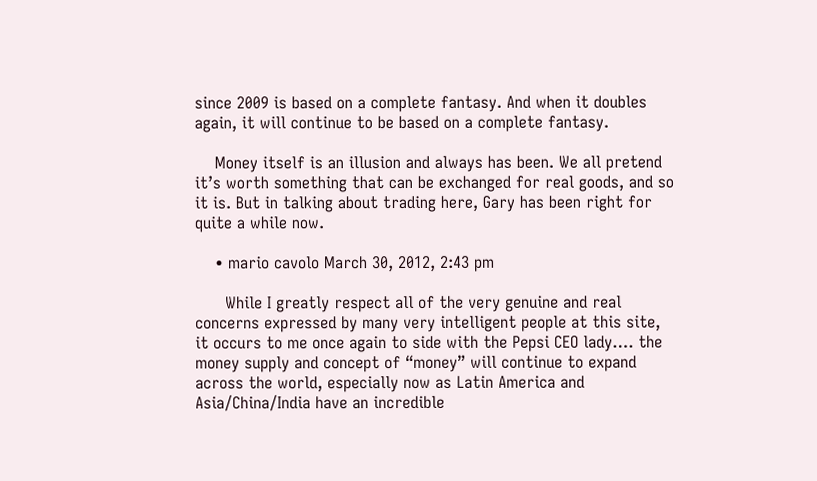since 2009 is based on a complete fantasy. And when it doubles again, it will continue to be based on a complete fantasy.

    Money itself is an illusion and always has been. We all pretend it’s worth something that can be exchanged for real goods, and so it is. But in talking about trading here, Gary has been right for quite a while now.

    • mario cavolo March 30, 2012, 2:43 pm

      While I greatly respect all of the very genuine and real concerns expressed by many very intelligent people at this site, it occurs to me once again to side with the Pepsi CEO lady…. the money supply and concept of “money” will continue to expand across the world, especially now as Latin America and Asia/China/India have an incredible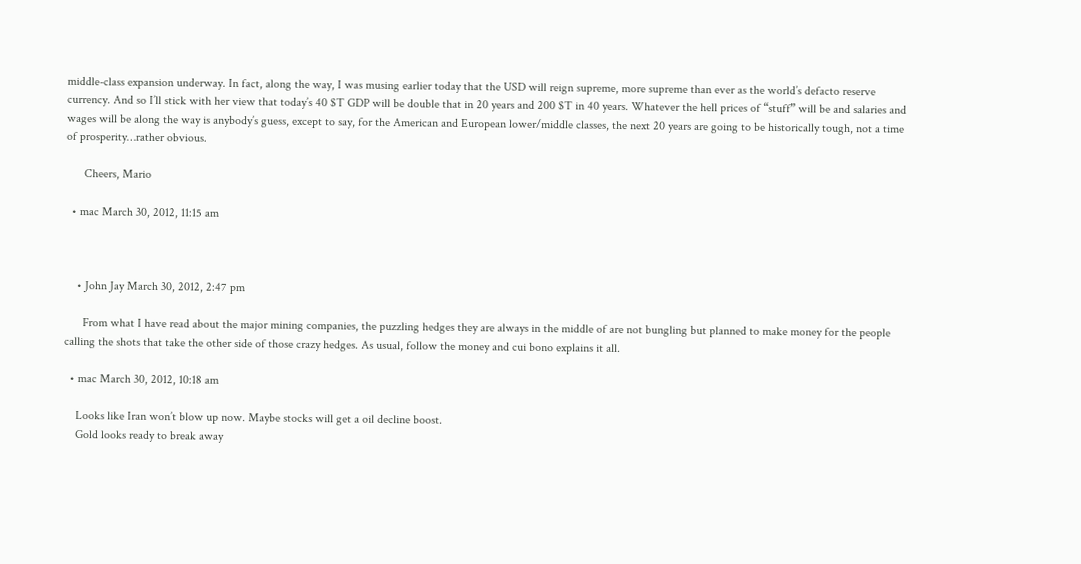middle-class expansion underway. In fact, along the way, I was musing earlier today that the USD will reign supreme, more supreme than ever as the world’s defacto reserve currency. And so I’ll stick with her view that today’s 40 $T GDP will be double that in 20 years and 200 $T in 40 years. Whatever the hell prices of “stuff” will be and salaries and wages will be along the way is anybody’s guess, except to say, for the American and European lower/middle classes, the next 20 years are going to be historically tough, not a time of prosperity…rather obvious.

      Cheers, Mario

  • mac March 30, 2012, 11:15 am



    • John Jay March 30, 2012, 2:47 pm

      From what I have read about the major mining companies, the puzzling hedges they are always in the middle of are not bungling but planned to make money for the people calling the shots that take the other side of those crazy hedges. As usual, follow the money and cui bono explains it all.

  • mac March 30, 2012, 10:18 am

    Looks like Iran won’t blow up now. Maybe stocks will get a oil decline boost.
    Gold looks ready to break away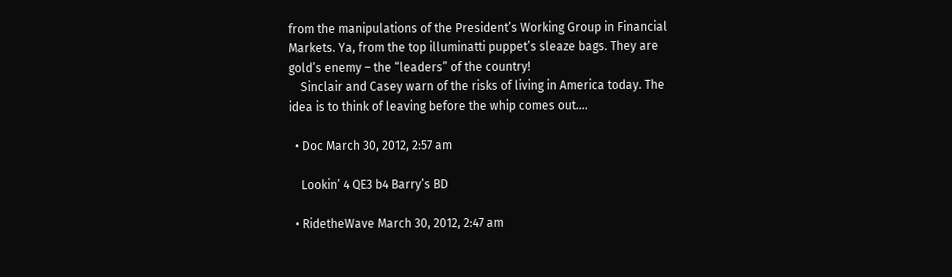from the manipulations of the President’s Working Group in Financial Markets. Ya, from the top illuminatti puppet’s sleaze bags. They are gold’s enemy – the “leaders” of the country!
    Sinclair and Casey warn of the risks of living in America today. The idea is to think of leaving before the whip comes out….

  • Doc March 30, 2012, 2:57 am

    Lookin’ 4 QE3 b4 Barry’s BD

  • RidetheWave March 30, 2012, 2:47 am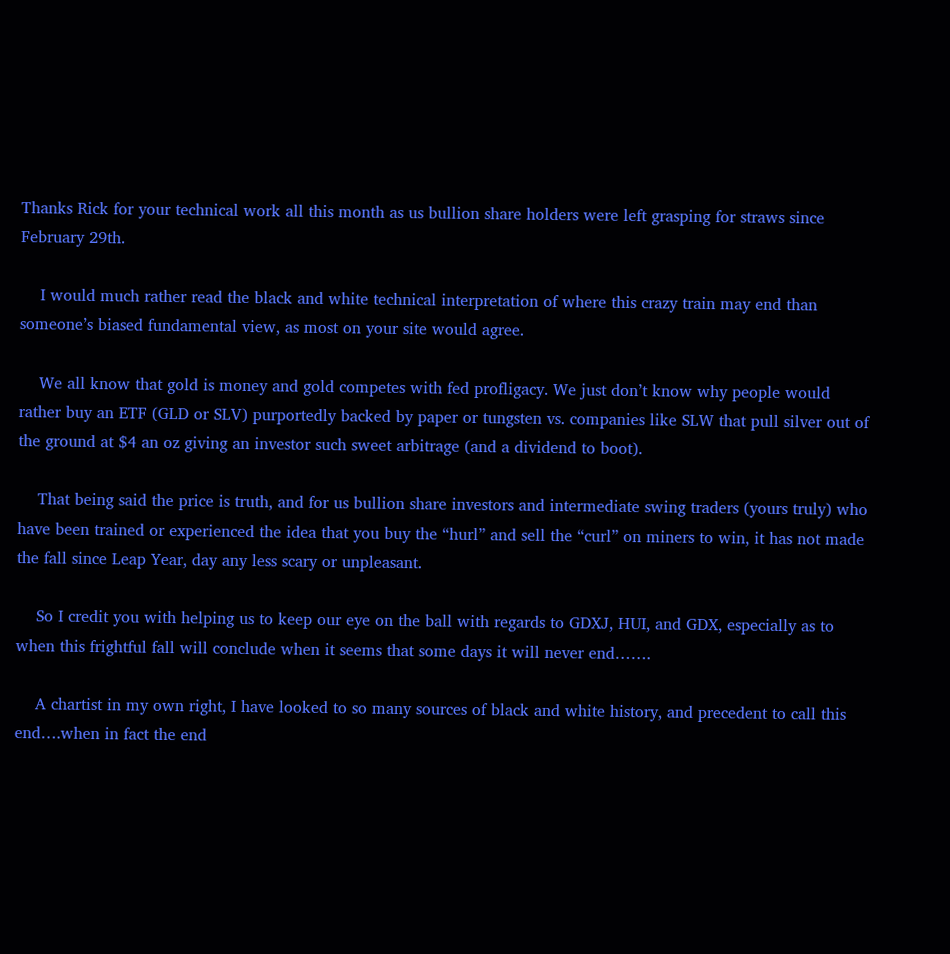Thanks Rick for your technical work all this month as us bullion share holders were left grasping for straws since February 29th.

    I would much rather read the black and white technical interpretation of where this crazy train may end than someone’s biased fundamental view, as most on your site would agree.

    We all know that gold is money and gold competes with fed profligacy. We just don’t know why people would rather buy an ETF (GLD or SLV) purportedly backed by paper or tungsten vs. companies like SLW that pull silver out of the ground at $4 an oz giving an investor such sweet arbitrage (and a dividend to boot).

    That being said the price is truth, and for us bullion share investors and intermediate swing traders (yours truly) who have been trained or experienced the idea that you buy the “hurl” and sell the “curl” on miners to win, it has not made the fall since Leap Year, day any less scary or unpleasant.

    So I credit you with helping us to keep our eye on the ball with regards to GDXJ, HUI, and GDX, especially as to when this frightful fall will conclude when it seems that some days it will never end…….

    A chartist in my own right, I have looked to so many sources of black and white history, and precedent to call this end….when in fact the end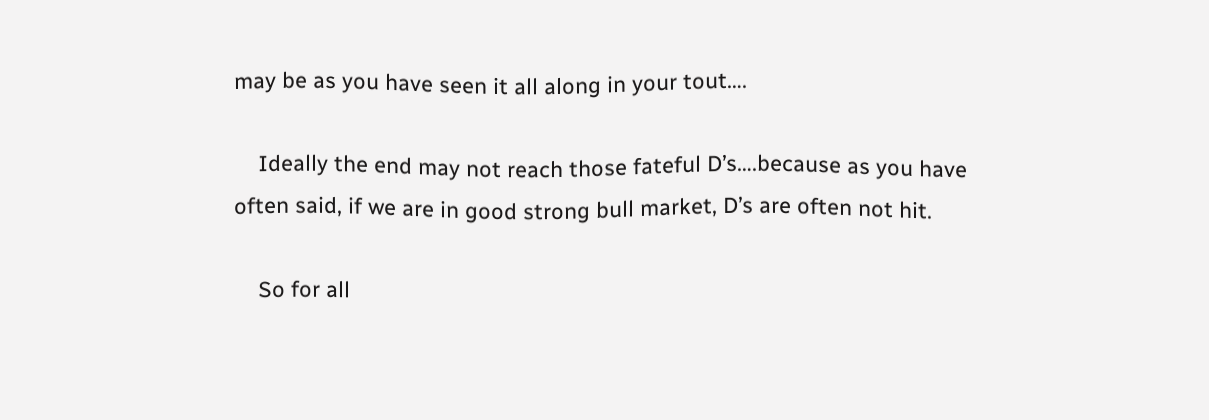may be as you have seen it all along in your tout….

    Ideally the end may not reach those fateful D’s….because as you have often said, if we are in good strong bull market, D’s are often not hit.

    So for all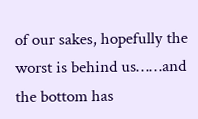of our sakes, hopefully the worst is behind us……and the bottom has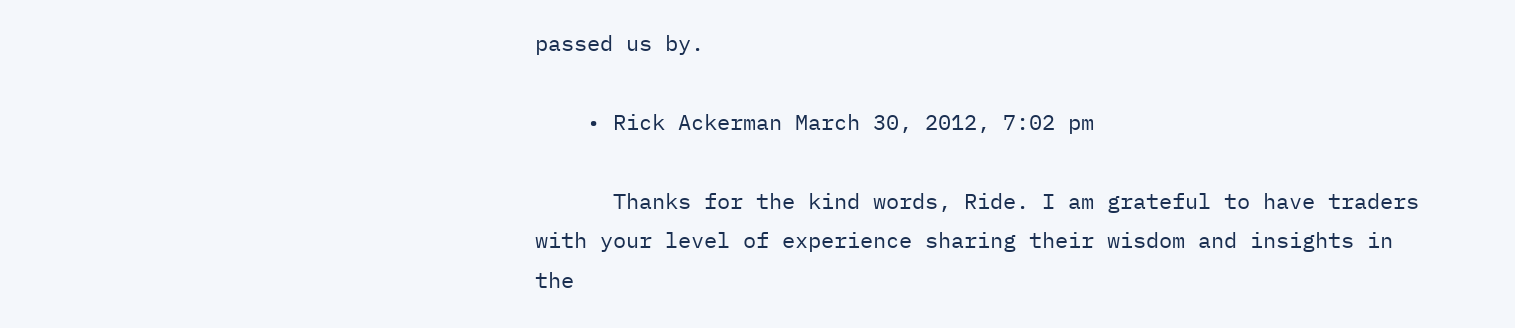passed us by.

    • Rick Ackerman March 30, 2012, 7:02 pm

      Thanks for the kind words, Ride. I am grateful to have traders with your level of experience sharing their wisdom and insights in the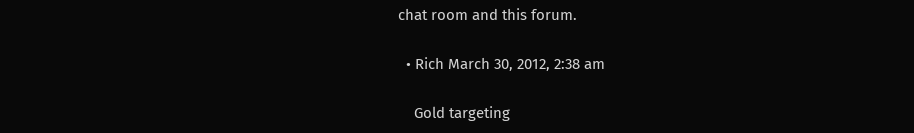chat room and this forum.

  • Rich March 30, 2012, 2:38 am

    Gold targeting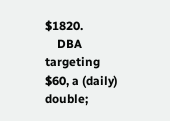$1820.
    DBA targeting $60, a (daily) double;